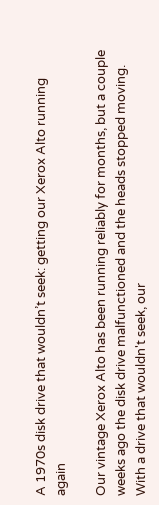A 1970s disk drive that wouldn’t seek: getting our Xerox Alto running again

Our vintage Xerox Alto has been running reliably for months, but a couple weeks ago the disk drive malfunctioned and the heads stopped moving. With a drive that wouldn't seek, our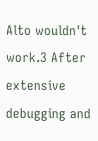Alto wouldn't work.3 After extensive debugging and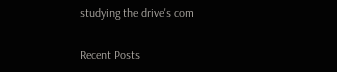studying the drive's com

Recent Posts